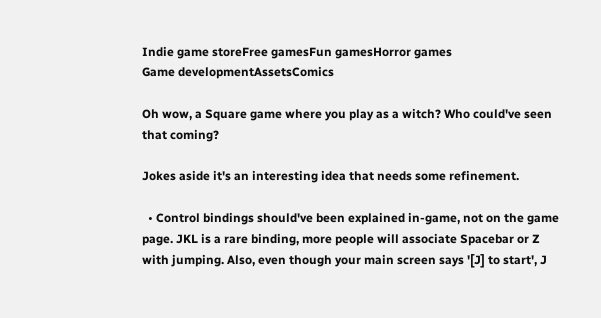Indie game storeFree gamesFun gamesHorror games
Game developmentAssetsComics

Oh wow, a Square game where you play as a witch? Who could've seen that coming?

Jokes aside it's an interesting idea that needs some refinement.

  • Control bindings should've been explained in-game, not on the game page. JKL is a rare binding, more people will associate Spacebar or Z with jumping. Also, even though your main screen says '[J] to start', J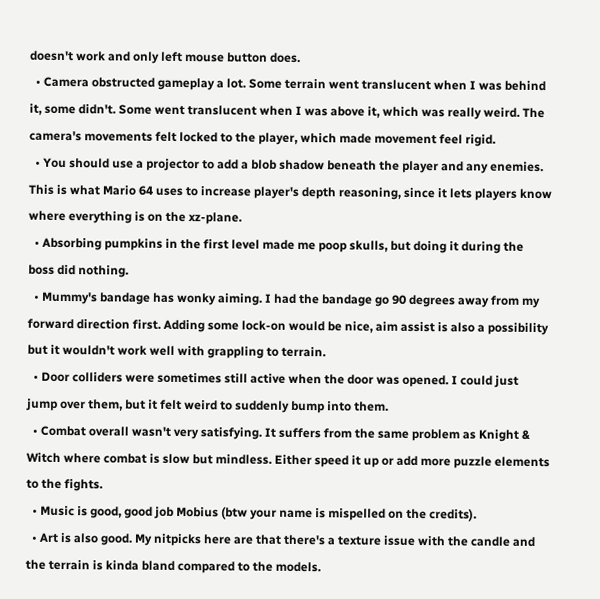doesn't work and only left mouse button does.
  • Camera obstructed gameplay a lot. Some terrain went translucent when I was behind it, some didn't. Some went translucent when I was above it, which was really weird. The camera's movements felt locked to the player, which made movement feel rigid.
  • You should use a projector to add a blob shadow beneath the player and any enemies. This is what Mario 64 uses to increase player's depth reasoning, since it lets players know where everything is on the xz-plane.
  • Absorbing pumpkins in the first level made me poop skulls, but doing it during the boss did nothing.
  • Mummy's bandage has wonky aiming. I had the bandage go 90 degrees away from my forward direction first. Adding some lock-on would be nice, aim assist is also a possibility but it wouldn't work well with grappling to terrain.
  • Door colliders were sometimes still active when the door was opened. I could just jump over them, but it felt weird to suddenly bump into them.
  • Combat overall wasn't very satisfying. It suffers from the same problem as Knight & Witch where combat is slow but mindless. Either speed it up or add more puzzle elements to the fights.
  • Music is good, good job Mobius (btw your name is mispelled on the credits).
  • Art is also good. My nitpicks here are that there's a texture issue with the candle and the terrain is kinda bland compared to the models.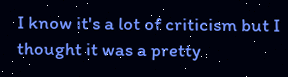I know it's a lot of criticism but I thought it was a pretty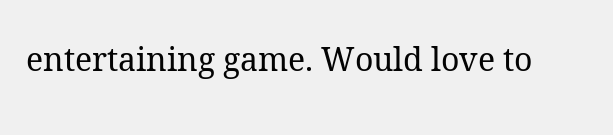entertaining game. Would love to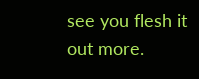see you flesh it out more.